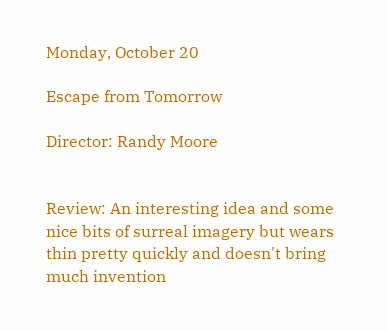Monday, October 20

Escape from Tomorrow

Director: Randy Moore


Review: An interesting idea and some nice bits of surreal imagery but wears thin pretty quickly and doesn't bring much invention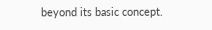beyond its basic concept.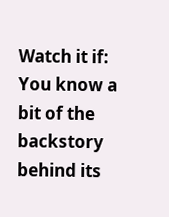Watch it if: You know a bit of the backstory behind its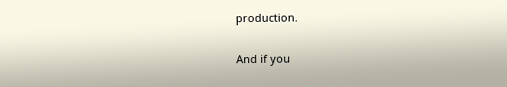production.

And if you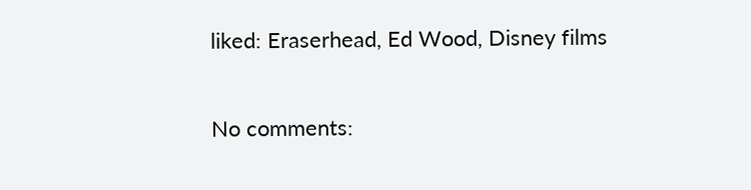liked: Eraserhead, Ed Wood, Disney films

No comments: